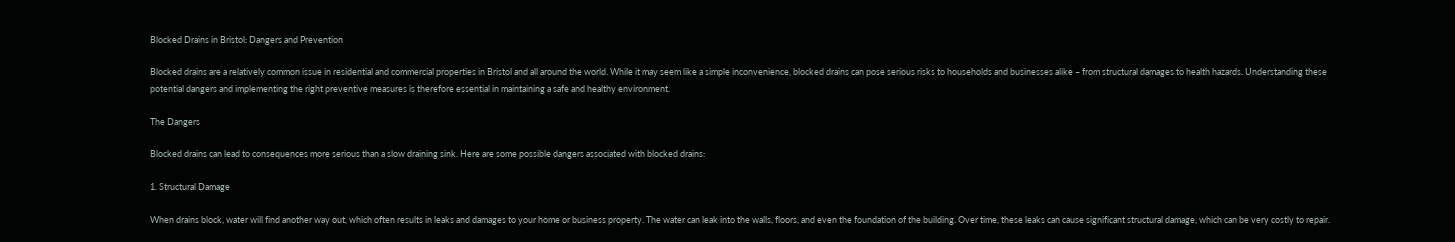Blocked Drains in Bristol: Dangers and Prevention

Blocked drains are a relatively common issue in residential and commercial properties in Bristol and all around the world. While it may seem like a simple inconvenience, blocked drains can pose serious risks to households and businesses alike – from structural damages to health hazards. Understanding these potential dangers and implementing the right preventive measures is therefore essential in maintaining a safe and healthy environment.

The Dangers

Blocked drains can lead to consequences more serious than a slow draining sink. Here are some possible dangers associated with blocked drains:

1. Structural Damage

When drains block, water will find another way out, which often results in leaks and damages to your home or business property. The water can leak into the walls, floors, and even the foundation of the building. Over time, these leaks can cause significant structural damage, which can be very costly to repair.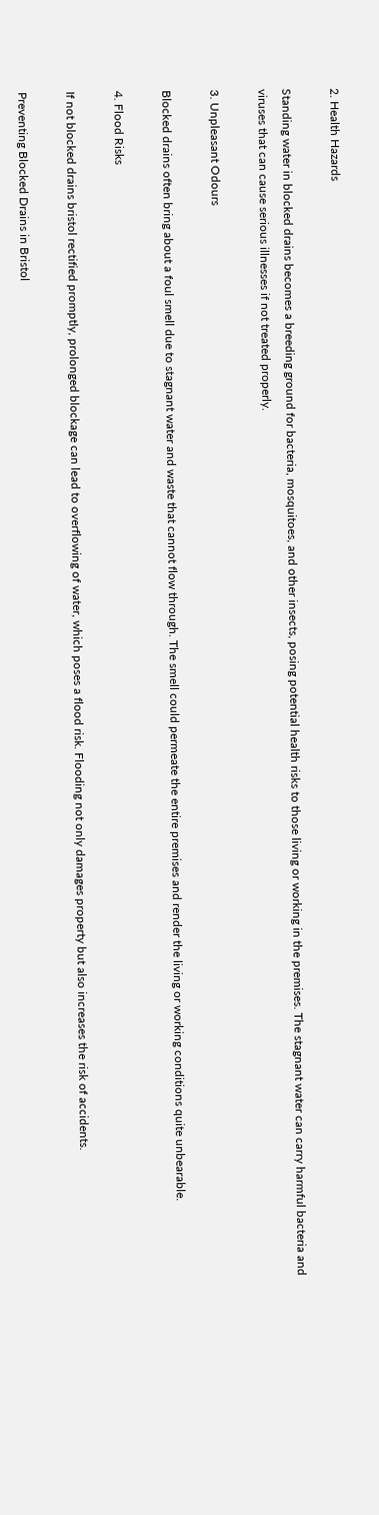2. Health Hazards

Standing water in blocked drains becomes a breeding ground for bacteria, mosquitoes, and other insects, posing potential health risks to those living or working in the premises. The stagnant water can carry harmful bacteria and viruses that can cause serious illnesses if not treated properly.

3. Unpleasant Odours

Blocked drains often bring about a foul smell due to stagnant water and waste that cannot flow through. The smell could permeate the entire premises and render the living or working conditions quite unbearable.

4. Flood Risks

If not blocked drains bristol rectified promptly, prolonged blockage can lead to overflowing of water, which poses a flood risk. Flooding not only damages property but also increases the risk of accidents.

Preventing Blocked Drains in Bristol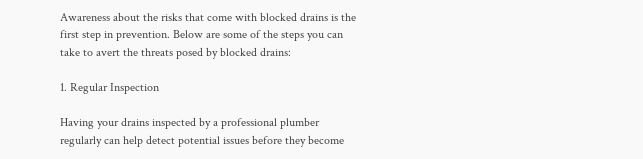Awareness about the risks that come with blocked drains is the first step in prevention. Below are some of the steps you can take to avert the threats posed by blocked drains:

1. Regular Inspection

Having your drains inspected by a professional plumber regularly can help detect potential issues before they become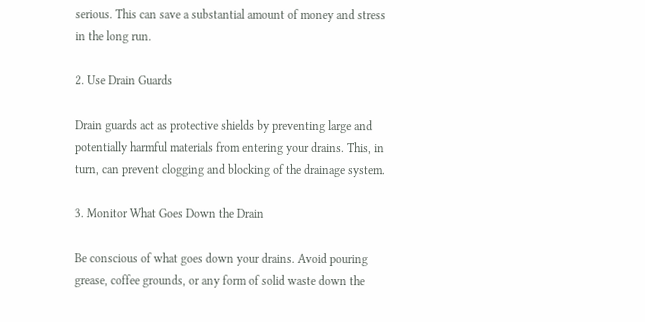serious. This can save a substantial amount of money and stress in the long run.

2. Use Drain Guards

Drain guards act as protective shields by preventing large and potentially harmful materials from entering your drains. This, in turn, can prevent clogging and blocking of the drainage system.

3. Monitor What Goes Down the Drain

Be conscious of what goes down your drains. Avoid pouring grease, coffee grounds, or any form of solid waste down the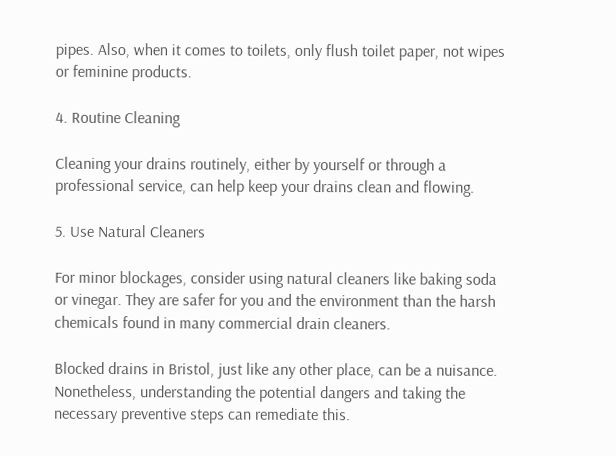pipes. Also, when it comes to toilets, only flush toilet paper, not wipes or feminine products.

4. Routine Cleaning

Cleaning your drains routinely, either by yourself or through a professional service, can help keep your drains clean and flowing.

5. Use Natural Cleaners

For minor blockages, consider using natural cleaners like baking soda or vinegar. They are safer for you and the environment than the harsh chemicals found in many commercial drain cleaners.

Blocked drains in Bristol, just like any other place, can be a nuisance. Nonetheless, understanding the potential dangers and taking the necessary preventive steps can remediate this.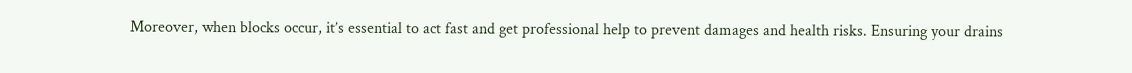Moreover, when blocks occur, it’s essential to act fast and get professional help to prevent damages and health risks. Ensuring your drains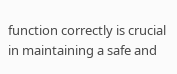function correctly is crucial in maintaining a safe and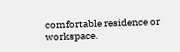comfortable residence or workspace.